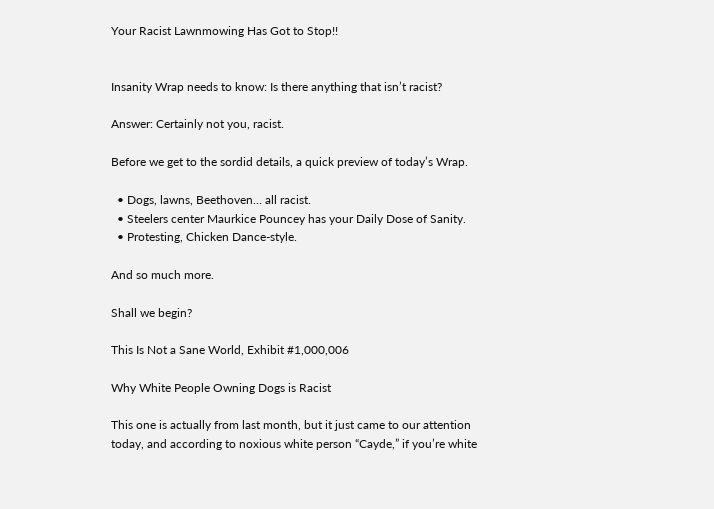Your Racist Lawnmowing Has Got to Stop!!


Insanity Wrap needs to know: Is there anything that isn’t racist?

Answer: Certainly not you, racist.

Before we get to the sordid details, a quick preview of today’s Wrap.

  • Dogs, lawns, Beethoven… all racist.
  • Steelers center Maurkice Pouncey has your Daily Dose of Sanity.
  • Protesting, Chicken Dance-style.

And so much more.

Shall we begin?

This Is Not a Sane World, Exhibit #1,000,006

Why White People Owning Dogs is Racist

This one is actually from last month, but it just came to our attention today, and according to noxious white person “Cayde,” if you’re white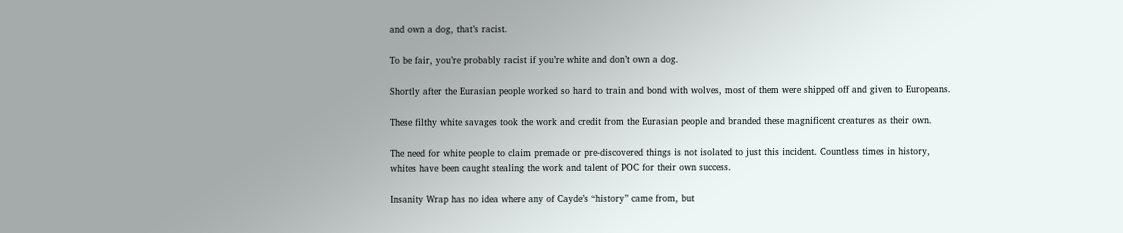and own a dog, that’s racist.

To be fair, you’re probably racist if you’re white and don’t own a dog.

Shortly after the Eurasian people worked so hard to train and bond with wolves, most of them were shipped off and given to Europeans.

These filthy white savages took the work and credit from the Eurasian people and branded these magnificent creatures as their own.

The need for white people to claim premade or pre-discovered things is not isolated to just this incident. Countless times in history, whites have been caught stealing the work and talent of POC for their own success.

Insanity Wrap has no idea where any of Cayde’s “history” came from, but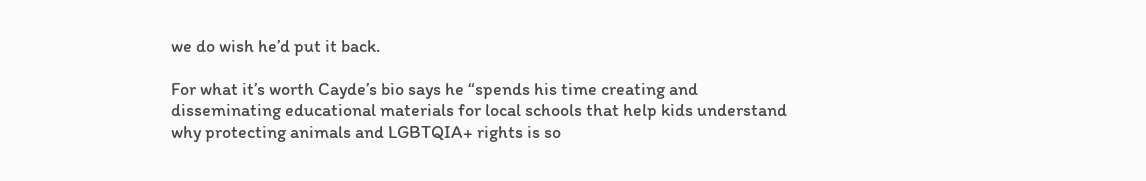we do wish he’d put it back.

For what it’s worth Cayde’s bio says he “spends his time creating and disseminating educational materials for local schools that help kids understand why protecting animals and LGBTQIA+ rights is so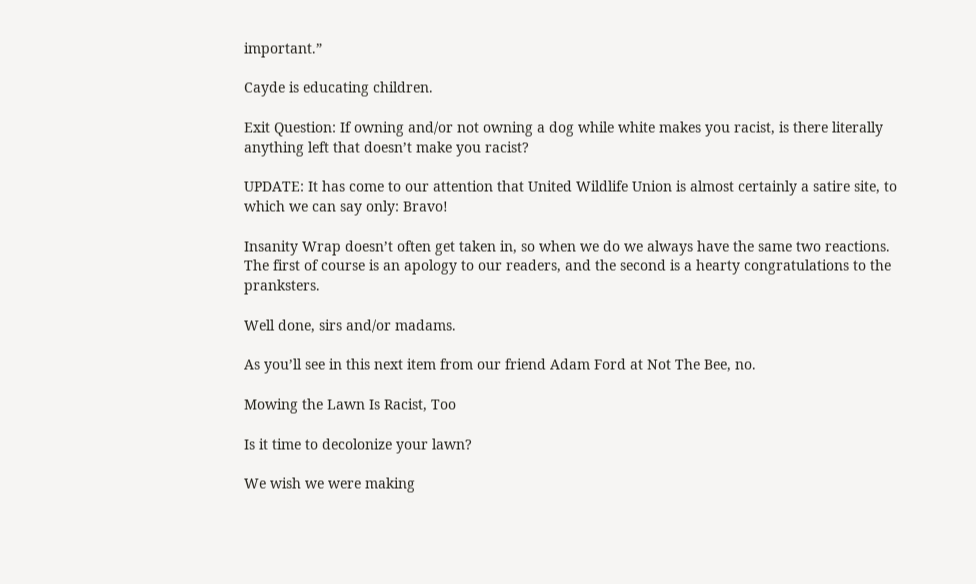important.”

Cayde is educating children.

Exit Question: If owning and/or not owning a dog while white makes you racist, is there literally anything left that doesn’t make you racist?

UPDATE: It has come to our attention that United Wildlife Union is almost certainly a satire site, to which we can say only: Bravo!

Insanity Wrap doesn’t often get taken in, so when we do we always have the same two reactions. The first of course is an apology to our readers, and the second is a hearty congratulations to the pranksters.

Well done, sirs and/or madams.

As you’ll see in this next item from our friend Adam Ford at Not The Bee, no.

Mowing the Lawn Is Racist, Too

Is it time to decolonize your lawn?

We wish we were making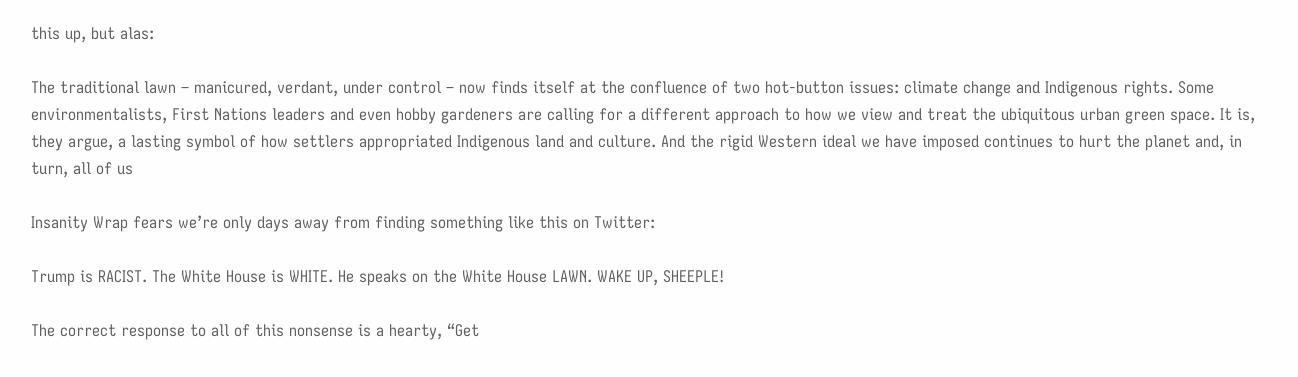this up, but alas:

The traditional lawn – manicured, verdant, under control – now finds itself at the confluence of two hot-button issues: climate change and Indigenous rights. Some environmentalists, First Nations leaders and even hobby gardeners are calling for a different approach to how we view and treat the ubiquitous urban green space. It is, they argue, a lasting symbol of how settlers appropriated Indigenous land and culture. And the rigid Western ideal we have imposed continues to hurt the planet and, in turn, all of us

Insanity Wrap fears we’re only days away from finding something like this on Twitter:

Trump is RACIST. The White House is WHITE. He speaks on the White House LAWN. WAKE UP, SHEEPLE!

The correct response to all of this nonsense is a hearty, “Get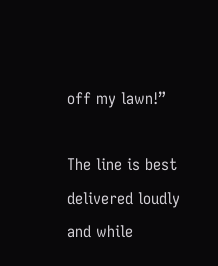off my lawn!”

The line is best delivered loudly and while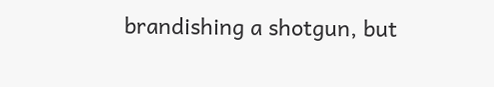brandishing a shotgun, but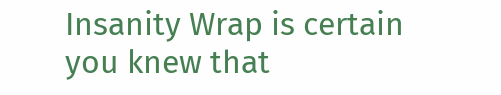Insanity Wrap is certain you knew that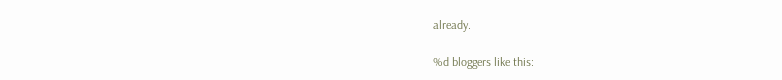already.

%d bloggers like this: